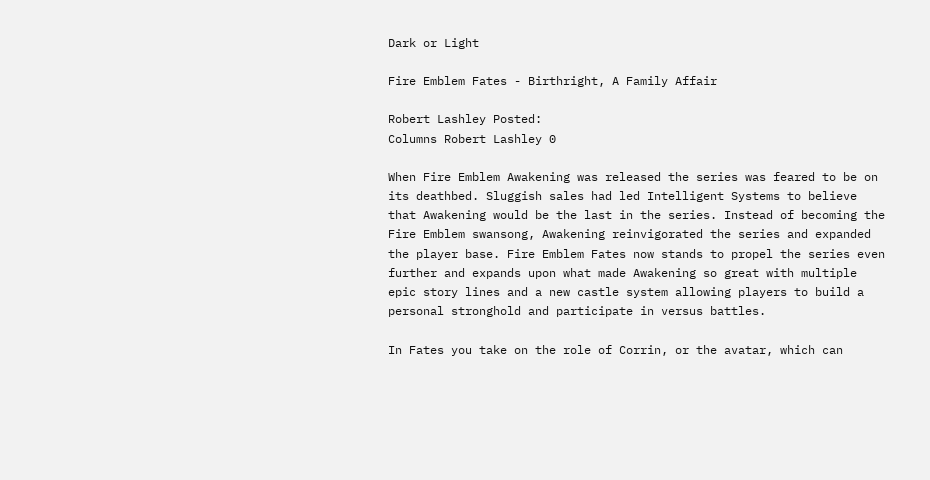Dark or Light

Fire Emblem Fates - Birthright, A Family Affair

Robert Lashley Posted:
Columns Robert Lashley 0

When Fire Emblem Awakening was released the series was feared to be on its deathbed. Sluggish sales had led Intelligent Systems to believe that Awakening would be the last in the series. Instead of becoming the Fire Emblem swansong, Awakening reinvigorated the series and expanded the player base. Fire Emblem Fates now stands to propel the series even further and expands upon what made Awakening so great with multiple epic story lines and a new castle system allowing players to build a personal stronghold and participate in versus battles.

In Fates you take on the role of Corrin, or the avatar, which can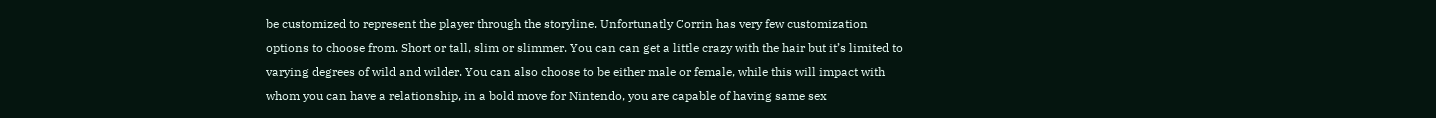be customized to represent the player through the storyline. Unfortunatly Corrin has very few customization options to choose from. Short or tall, slim or slimmer. You can can get a little crazy with the hair but it’s limited to varying degrees of wild and wilder. You can also choose to be either male or female, while this will impact with whom you can have a relationship, in a bold move for Nintendo, you are capable of having same sex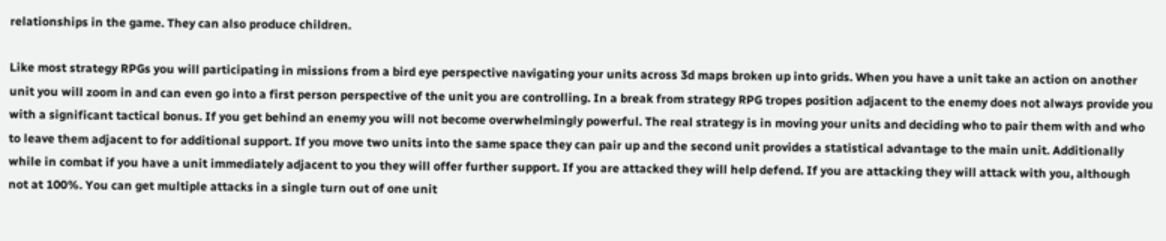relationships in the game. They can also produce children.

Like most strategy RPGs you will participating in missions from a bird eye perspective navigating your units across 3d maps broken up into grids. When you have a unit take an action on another unit you will zoom in and can even go into a first person perspective of the unit you are controlling. In a break from strategy RPG tropes position adjacent to the enemy does not always provide you with a significant tactical bonus. If you get behind an enemy you will not become overwhelmingly powerful. The real strategy is in moving your units and deciding who to pair them with and who to leave them adjacent to for additional support. If you move two units into the same space they can pair up and the second unit provides a statistical advantage to the main unit. Additionally while in combat if you have a unit immediately adjacent to you they will offer further support. If you are attacked they will help defend. If you are attacking they will attack with you, although not at 100%. You can get multiple attacks in a single turn out of one unit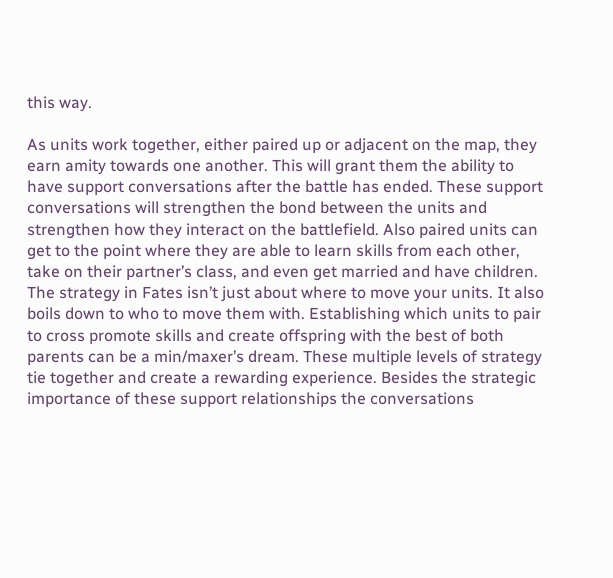this way.

As units work together, either paired up or adjacent on the map, they earn amity towards one another. This will grant them the ability to have support conversations after the battle has ended. These support conversations will strengthen the bond between the units and strengthen how they interact on the battlefield. Also paired units can get to the point where they are able to learn skills from each other, take on their partner’s class, and even get married and have children. The strategy in Fates isn’t just about where to move your units. It also boils down to who to move them with. Establishing which units to pair to cross promote skills and create offspring with the best of both parents can be a min/maxer’s dream. These multiple levels of strategy tie together and create a rewarding experience. Besides the strategic importance of these support relationships the conversations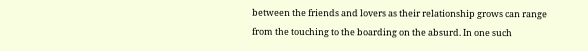between the friends and lovers as their relationship grows can range from the touching to the boarding on the absurd. In one such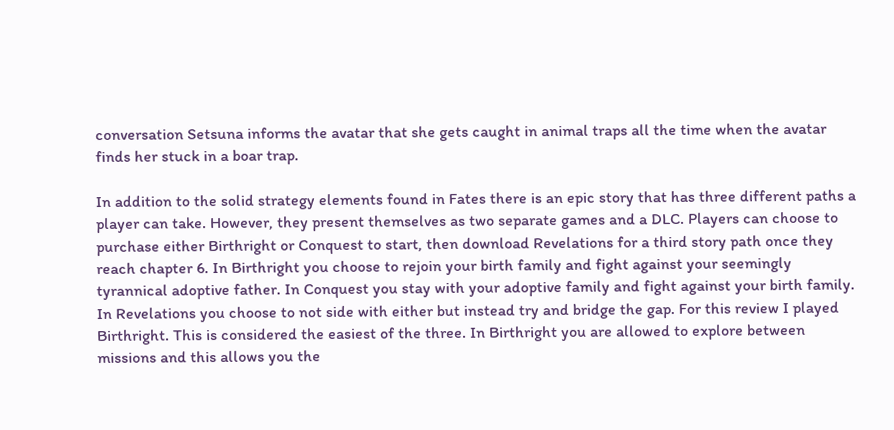conversation Setsuna informs the avatar that she gets caught in animal traps all the time when the avatar finds her stuck in a boar trap.

In addition to the solid strategy elements found in Fates there is an epic story that has three different paths a player can take. However, they present themselves as two separate games and a DLC. Players can choose to purchase either Birthright or Conquest to start, then download Revelations for a third story path once they reach chapter 6. In Birthright you choose to rejoin your birth family and fight against your seemingly tyrannical adoptive father. In Conquest you stay with your adoptive family and fight against your birth family. In Revelations you choose to not side with either but instead try and bridge the gap. For this review I played Birthright. This is considered the easiest of the three. In Birthright you are allowed to explore between missions and this allows you the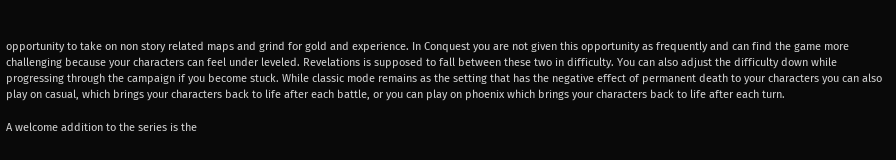opportunity to take on non story related maps and grind for gold and experience. In Conquest you are not given this opportunity as frequently and can find the game more challenging because your characters can feel under leveled. Revelations is supposed to fall between these two in difficulty. You can also adjust the difficulty down while progressing through the campaign if you become stuck. While classic mode remains as the setting that has the negative effect of permanent death to your characters you can also play on casual, which brings your characters back to life after each battle, or you can play on phoenix which brings your characters back to life after each turn.

A welcome addition to the series is the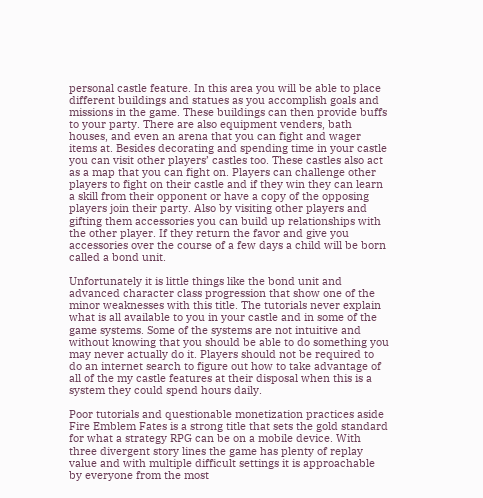personal castle feature. In this area you will be able to place different buildings and statues as you accomplish goals and missions in the game. These buildings can then provide buffs to your party. There are also equipment venders, bath houses, and even an arena that you can fight and wager items at. Besides decorating and spending time in your castle you can visit other players’ castles too. These castles also act as a map that you can fight on. Players can challenge other players to fight on their castle and if they win they can learn a skill from their opponent or have a copy of the opposing players join their party. Also by visiting other players and gifting them accessories you can build up relationships with the other player. If they return the favor and give you accessories over the course of a few days a child will be born called a bond unit.

Unfortunately it is little things like the bond unit and advanced character class progression that show one of the minor weaknesses with this title. The tutorials never explain what is all available to you in your castle and in some of the game systems. Some of the systems are not intuitive and without knowing that you should be able to do something you may never actually do it. Players should not be required to do an internet search to figure out how to take advantage of all of the my castle features at their disposal when this is a system they could spend hours daily.

Poor tutorials and questionable monetization practices aside Fire Emblem Fates is a strong title that sets the gold standard for what a strategy RPG can be on a mobile device. With three divergent story lines the game has plenty of replay value and with multiple difficult settings it is approachable by everyone from the most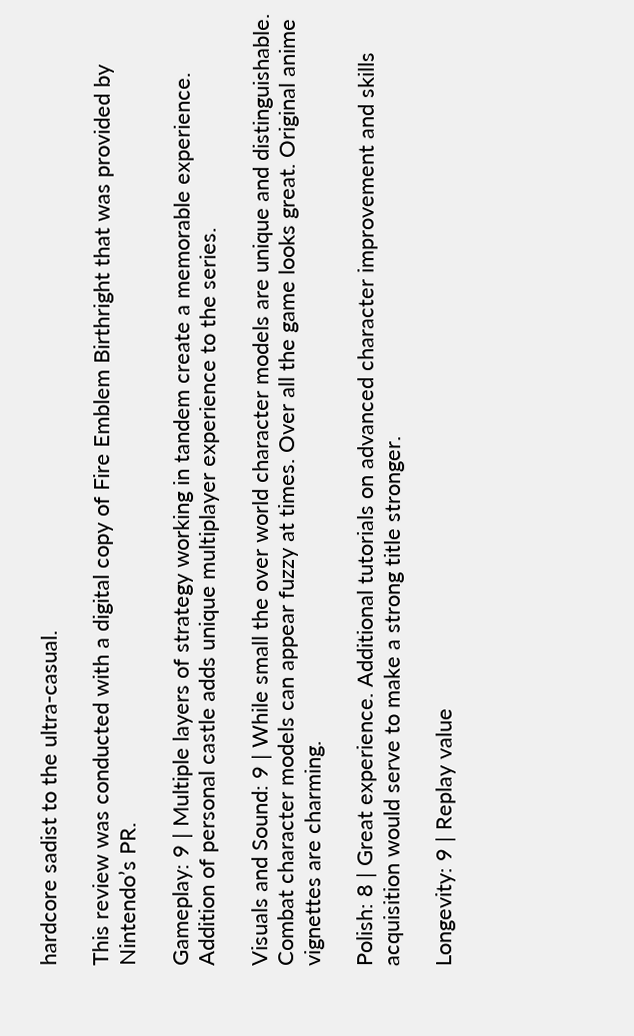hardcore sadist to the ultra-casual.

This review was conducted with a digital copy of Fire Emblem Birthright that was provided by Nintendo’s PR.

Gameplay: 9 | Multiple layers of strategy working in tandem create a memorable experience. Addition of personal castle adds unique multiplayer experience to the series.

Visuals and Sound: 9 | While small the over world character models are unique and distinguishable. Combat character models can appear fuzzy at times. Over all the game looks great. Original anime vignettes are charming.

Polish: 8 | Great experience. Additional tutorials on advanced character improvement and skills acquisition would serve to make a strong title stronger.

Longevity: 9 | Replay value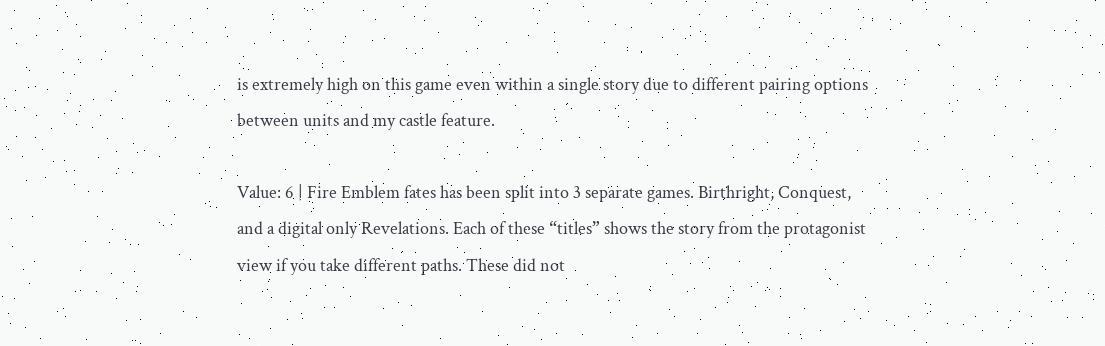is extremely high on this game even within a single story due to different pairing options between units and my castle feature.

Value: 6 | Fire Emblem fates has been split into 3 separate games. Birthright, Conquest, and a digital only Revelations. Each of these “titles” shows the story from the protagonist view if you take different paths. These did not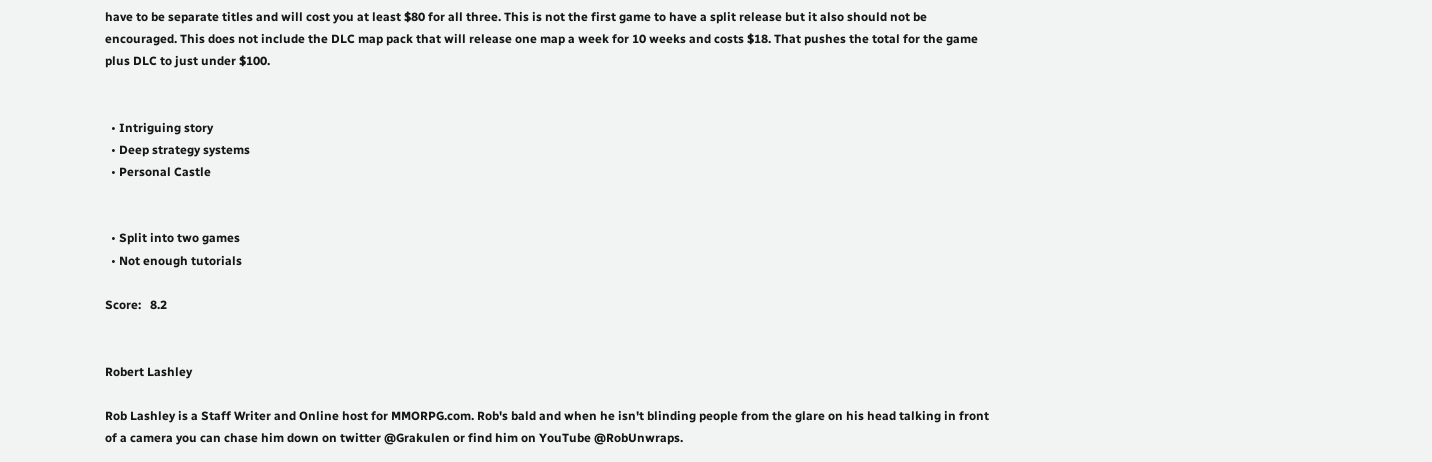have to be separate titles and will cost you at least $80 for all three. This is not the first game to have a split release but it also should not be encouraged. This does not include the DLC map pack that will release one map a week for 10 weeks and costs $18. That pushes the total for the game plus DLC to just under $100.


  • Intriguing story
  • Deep strategy systems
  • Personal Castle


  • Split into two games
  • Not enough tutorials

Score:   8.2


Robert Lashley

Rob Lashley is a Staff Writer and Online host for MMORPG.com. Rob's bald and when he isn't blinding people from the glare on his head talking in front of a camera you can chase him down on twitter @Grakulen or find him on YouTube @RobUnwraps.